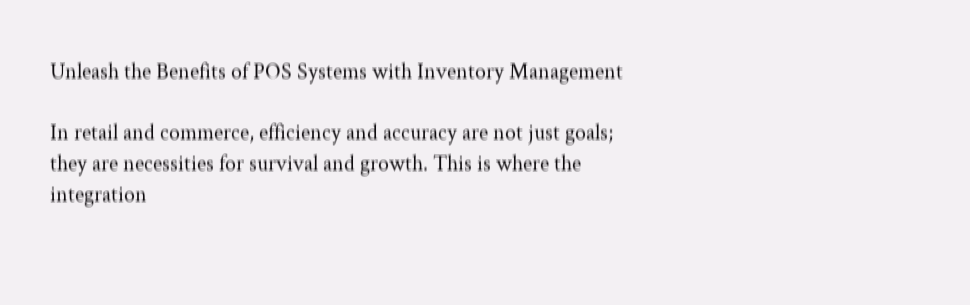Unleash the Benefits of POS Systems with Inventory Management

In retail and commerce, efficiency and accuracy are not just goals; they are necessities for survival and growth. This is where the integration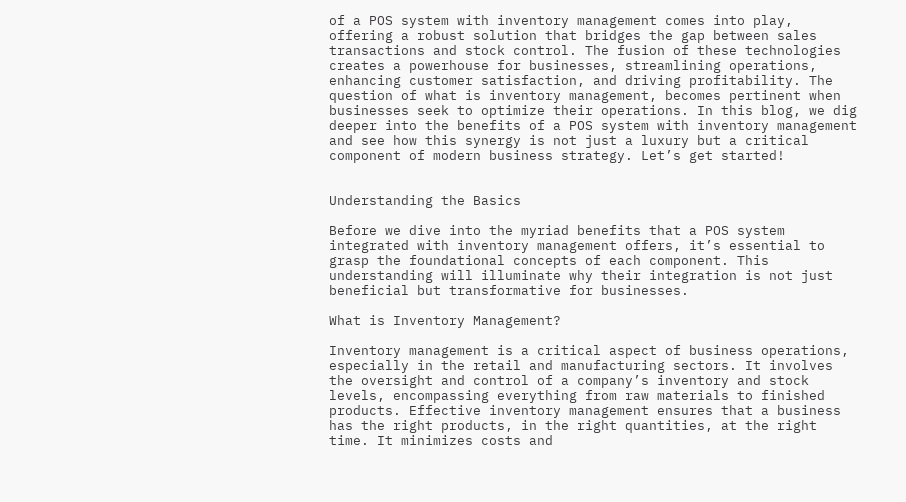of a POS system with inventory management comes into play, offering a robust solution that bridges the gap between sales transactions and stock control. The fusion of these technologies creates a powerhouse for businesses, streamlining operations, enhancing customer satisfaction, and driving profitability. The question of what is inventory management, becomes pertinent when businesses seek to optimize their operations. In this blog, we dig deeper into the benefits of a POS system with inventory management and see how this synergy is not just a luxury but a critical component of modern business strategy. Let’s get started!


Understanding the Basics

Before we dive into the myriad benefits that a POS system integrated with inventory management offers, it’s essential to grasp the foundational concepts of each component. This understanding will illuminate why their integration is not just beneficial but transformative for businesses.

What is Inventory Management?

Inventory management is a critical aspect of business operations, especially in the retail and manufacturing sectors. It involves the oversight and control of a company’s inventory and stock levels, encompassing everything from raw materials to finished products. Effective inventory management ensures that a business has the right products, in the right quantities, at the right time. It minimizes costs and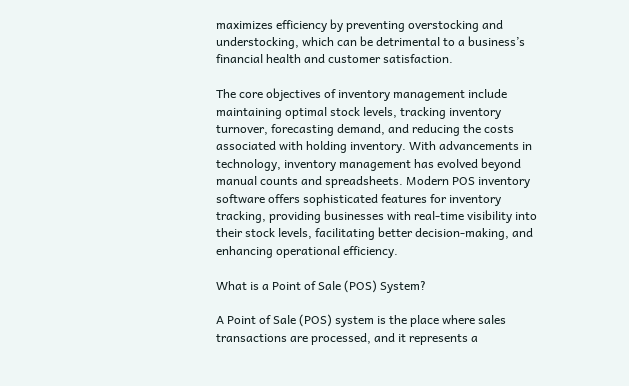maximizes efficiency by preventing overstocking and understocking, which can be detrimental to a business’s financial health and customer satisfaction.

The core objectives of inventory management include maintaining optimal stock levels, tracking inventory turnover, forecasting demand, and reducing the costs associated with holding inventory. With advancements in technology, inventory management has evolved beyond manual counts and spreadsheets. Modern POS inventory software offers sophisticated features for inventory tracking, providing businesses with real-time visibility into their stock levels, facilitating better decision-making, and enhancing operational efficiency.

What is a Point of Sale (POS) System?

A Point of Sale (POS) system is the place where sales transactions are processed, and it represents a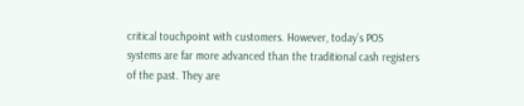critical touchpoint with customers. However, today’s POS systems are far more advanced than the traditional cash registers of the past. They are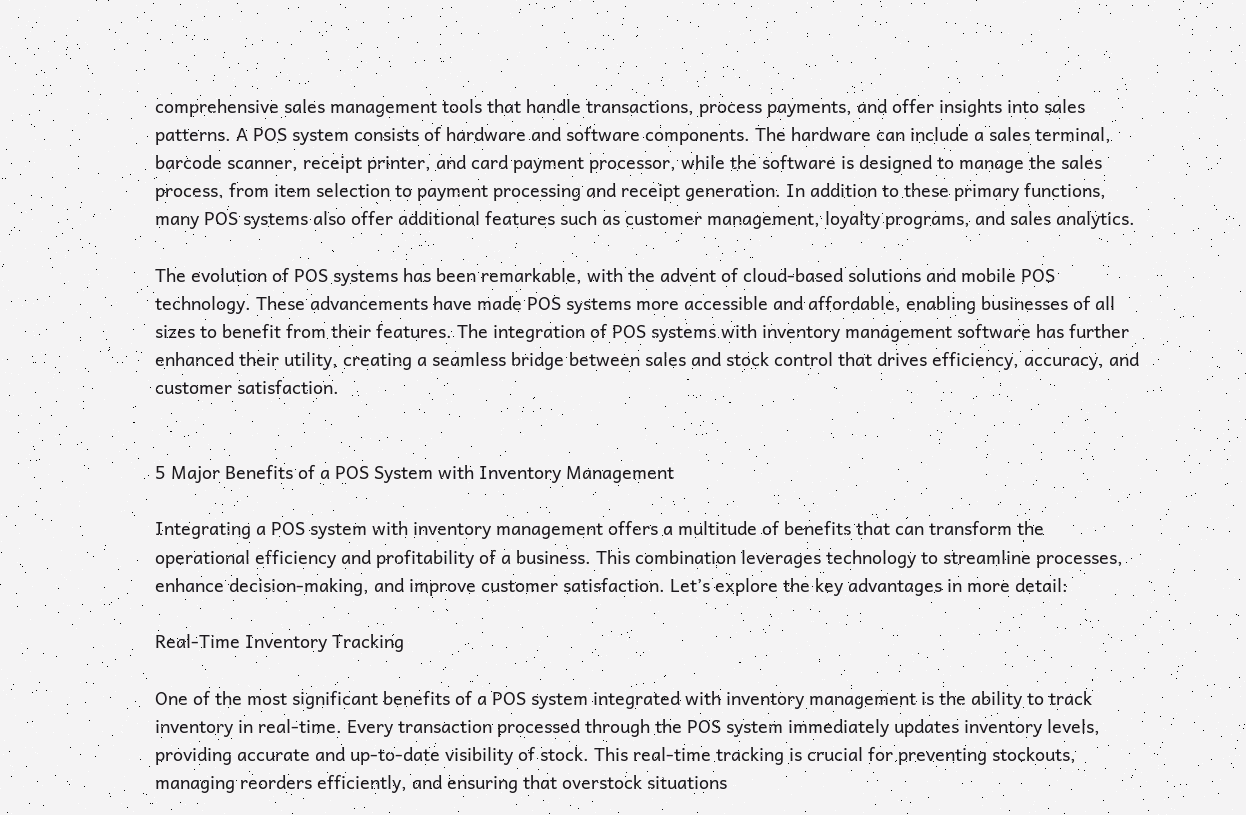comprehensive sales management tools that handle transactions, process payments, and offer insights into sales patterns. A POS system consists of hardware and software components. The hardware can include a sales terminal, barcode scanner, receipt printer, and card payment processor, while the software is designed to manage the sales process, from item selection to payment processing and receipt generation. In addition to these primary functions, many POS systems also offer additional features such as customer management, loyalty programs, and sales analytics.

The evolution of POS systems has been remarkable, with the advent of cloud-based solutions and mobile POS technology. These advancements have made POS systems more accessible and affordable, enabling businesses of all sizes to benefit from their features. The integration of POS systems with inventory management software has further enhanced their utility, creating a seamless bridge between sales and stock control that drives efficiency, accuracy, and customer satisfaction.


5 Major Benefits of a POS System with Inventory Management

Integrating a POS system with inventory management offers a multitude of benefits that can transform the operational efficiency and profitability of a business. This combination leverages technology to streamline processes, enhance decision-making, and improve customer satisfaction. Let’s explore the key advantages in more detail:

Real-Time Inventory Tracking

One of the most significant benefits of a POS system integrated with inventory management is the ability to track inventory in real-time. Every transaction processed through the POS system immediately updates inventory levels, providing accurate and up-to-date visibility of stock. This real-time tracking is crucial for preventing stockouts, managing reorders efficiently, and ensuring that overstock situations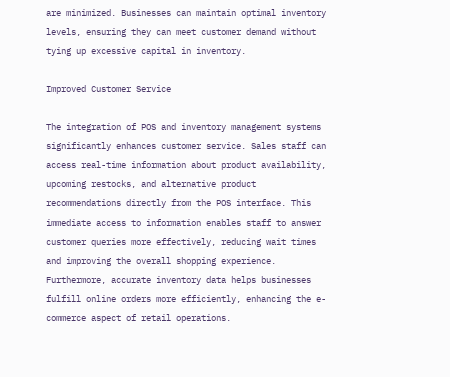are minimized. Businesses can maintain optimal inventory levels, ensuring they can meet customer demand without tying up excessive capital in inventory.

Improved Customer Service

The integration of POS and inventory management systems significantly enhances customer service. Sales staff can access real-time information about product availability, upcoming restocks, and alternative product recommendations directly from the POS interface. This immediate access to information enables staff to answer customer queries more effectively, reducing wait times and improving the overall shopping experience. Furthermore, accurate inventory data helps businesses fulfill online orders more efficiently, enhancing the e-commerce aspect of retail operations.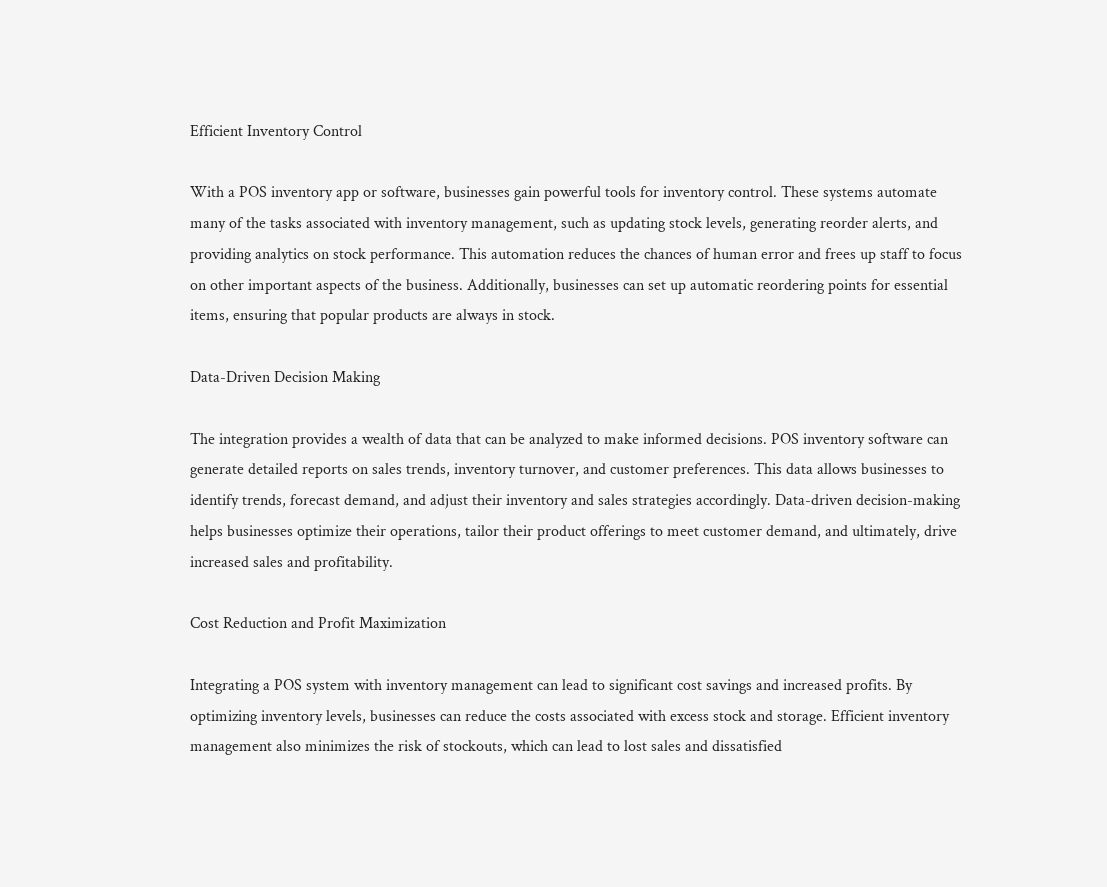Efficient Inventory Control

With a POS inventory app or software, businesses gain powerful tools for inventory control. These systems automate many of the tasks associated with inventory management, such as updating stock levels, generating reorder alerts, and providing analytics on stock performance. This automation reduces the chances of human error and frees up staff to focus on other important aspects of the business. Additionally, businesses can set up automatic reordering points for essential items, ensuring that popular products are always in stock.

Data-Driven Decision Making

The integration provides a wealth of data that can be analyzed to make informed decisions. POS inventory software can generate detailed reports on sales trends, inventory turnover, and customer preferences. This data allows businesses to identify trends, forecast demand, and adjust their inventory and sales strategies accordingly. Data-driven decision-making helps businesses optimize their operations, tailor their product offerings to meet customer demand, and ultimately, drive increased sales and profitability.

Cost Reduction and Profit Maximization

Integrating a POS system with inventory management can lead to significant cost savings and increased profits. By optimizing inventory levels, businesses can reduce the costs associated with excess stock and storage. Efficient inventory management also minimizes the risk of stockouts, which can lead to lost sales and dissatisfied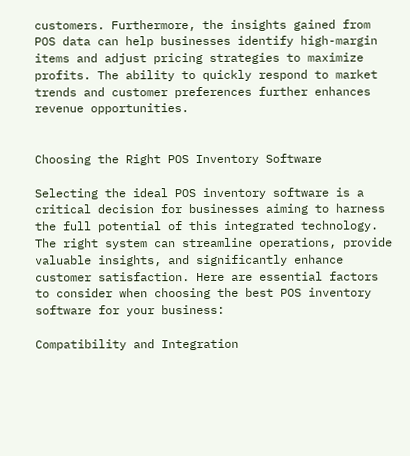customers. Furthermore, the insights gained from POS data can help businesses identify high-margin items and adjust pricing strategies to maximize profits. The ability to quickly respond to market trends and customer preferences further enhances revenue opportunities.


Choosing the Right POS Inventory Software

Selecting the ideal POS inventory software is a critical decision for businesses aiming to harness the full potential of this integrated technology. The right system can streamline operations, provide valuable insights, and significantly enhance customer satisfaction. Here are essential factors to consider when choosing the best POS inventory software for your business:

Compatibility and Integration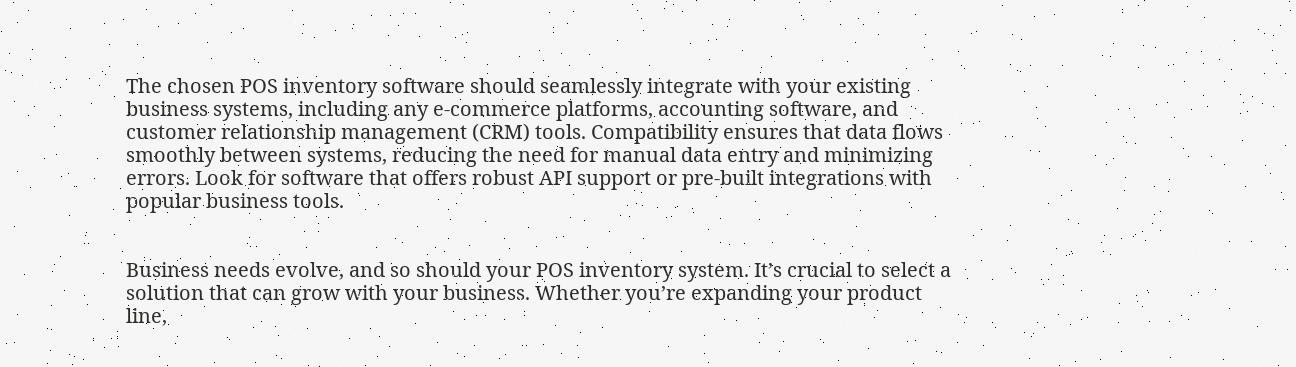The chosen POS inventory software should seamlessly integrate with your existing business systems, including any e-commerce platforms, accounting software, and customer relationship management (CRM) tools. Compatibility ensures that data flows smoothly between systems, reducing the need for manual data entry and minimizing errors. Look for software that offers robust API support or pre-built integrations with popular business tools.


Business needs evolve, and so should your POS inventory system. It’s crucial to select a solution that can grow with your business. Whether you’re expanding your product line,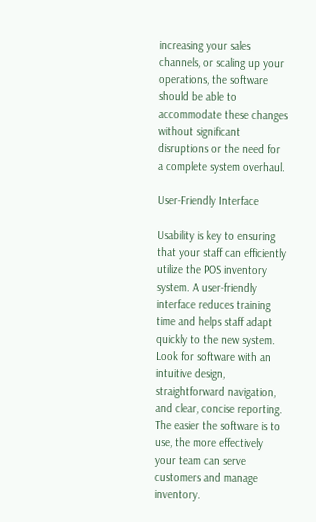increasing your sales channels, or scaling up your operations, the software should be able to accommodate these changes without significant disruptions or the need for a complete system overhaul.

User-Friendly Interface

Usability is key to ensuring that your staff can efficiently utilize the POS inventory system. A user-friendly interface reduces training time and helps staff adapt quickly to the new system. Look for software with an intuitive design, straightforward navigation, and clear, concise reporting. The easier the software is to use, the more effectively your team can serve customers and manage inventory.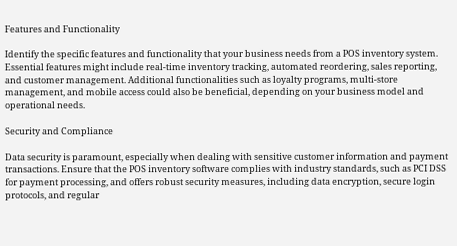Features and Functionality

Identify the specific features and functionality that your business needs from a POS inventory system. Essential features might include real-time inventory tracking, automated reordering, sales reporting, and customer management. Additional functionalities such as loyalty programs, multi-store management, and mobile access could also be beneficial, depending on your business model and operational needs.

Security and Compliance

Data security is paramount, especially when dealing with sensitive customer information and payment transactions. Ensure that the POS inventory software complies with industry standards, such as PCI DSS for payment processing, and offers robust security measures, including data encryption, secure login protocols, and regular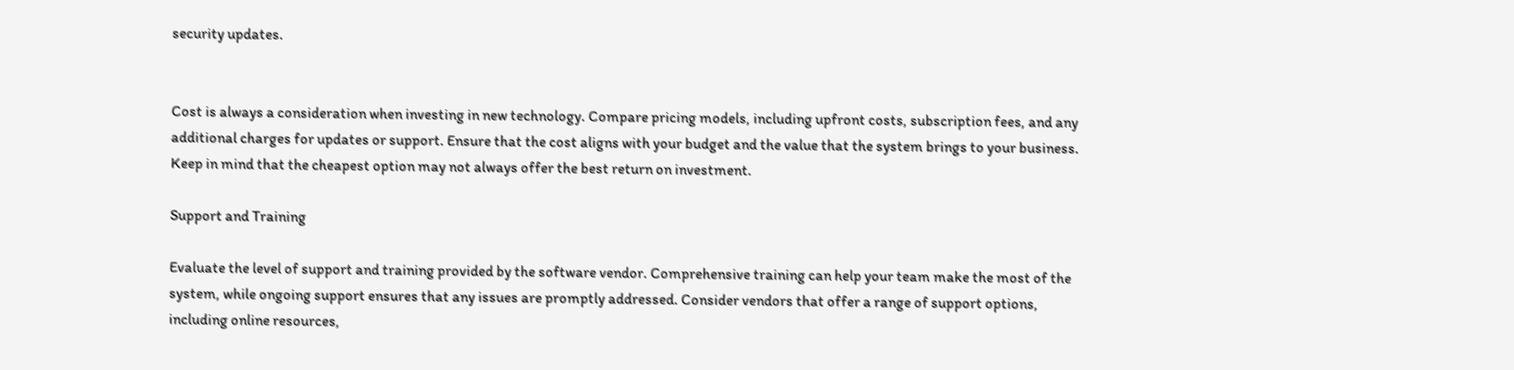security updates.


Cost is always a consideration when investing in new technology. Compare pricing models, including upfront costs, subscription fees, and any additional charges for updates or support. Ensure that the cost aligns with your budget and the value that the system brings to your business. Keep in mind that the cheapest option may not always offer the best return on investment.

Support and Training

Evaluate the level of support and training provided by the software vendor. Comprehensive training can help your team make the most of the system, while ongoing support ensures that any issues are promptly addressed. Consider vendors that offer a range of support options, including online resources,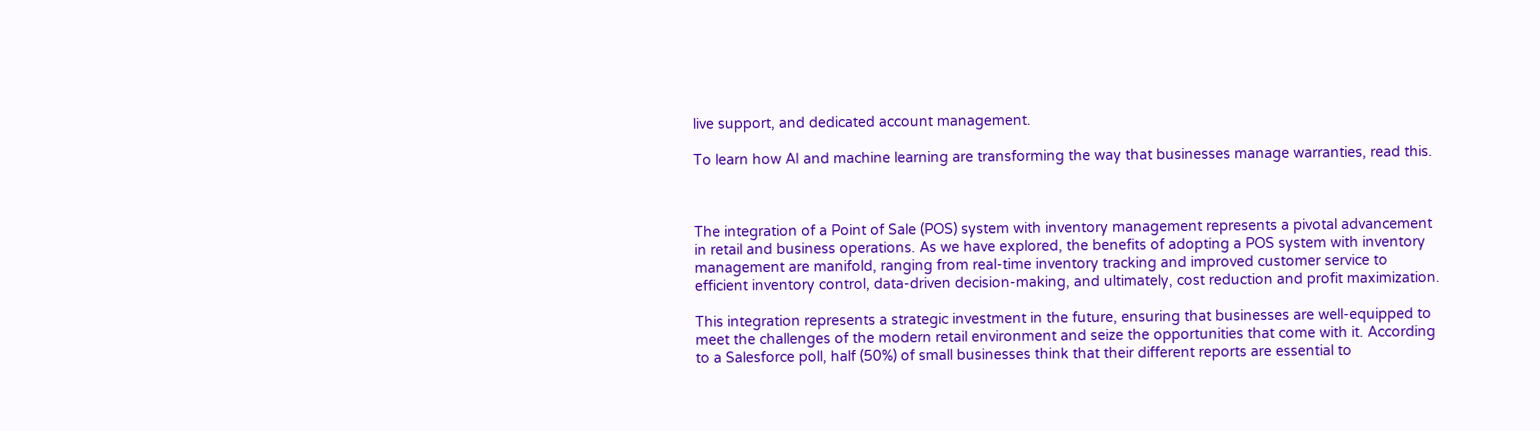live support, and dedicated account management.

To learn how AI and machine learning are transforming the way that businesses manage warranties, read this.



The integration of a Point of Sale (POS) system with inventory management represents a pivotal advancement in retail and business operations. As we have explored, the benefits of adopting a POS system with inventory management are manifold, ranging from real-time inventory tracking and improved customer service to efficient inventory control, data-driven decision-making, and ultimately, cost reduction and profit maximization.

This integration represents a strategic investment in the future, ensuring that businesses are well-equipped to meet the challenges of the modern retail environment and seize the opportunities that come with it. According to a Salesforce poll, half (50%) of small businesses think that their different reports are essential to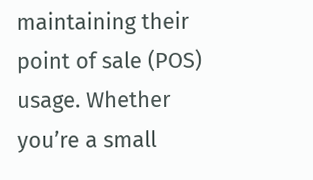maintaining their point of sale (POS) usage. Whether you’re a small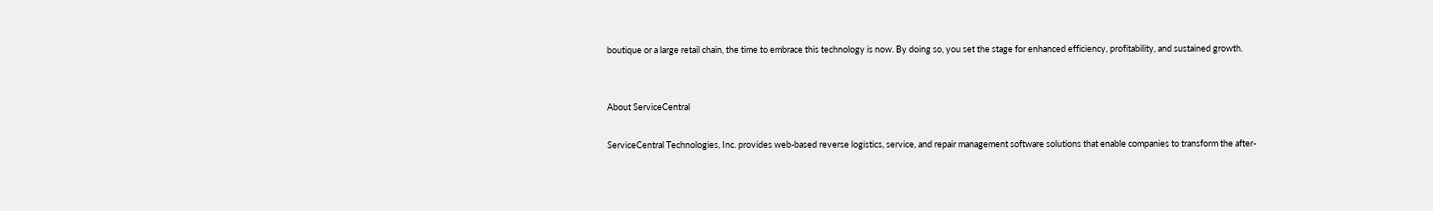boutique or a large retail chain, the time to embrace this technology is now. By doing so, you set the stage for enhanced efficiency, profitability, and sustained growth.


About ServiceCentral

ServiceCentral Technologies, Inc. provides web-based reverse logistics, service, and repair management software solutions that enable companies to transform the after-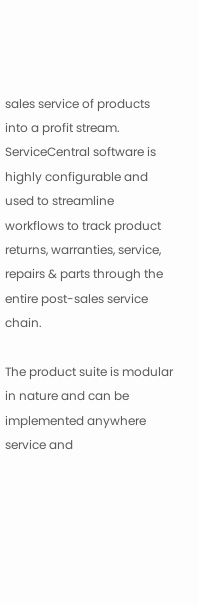sales service of products into a profit stream. ServiceCentral software is highly configurable and used to streamline workflows to track product returns, warranties, service, repairs & parts through the entire post-sales service chain.

The product suite is modular in nature and can be implemented anywhere service and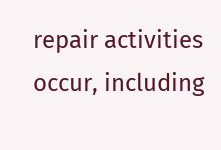repair activities occur, including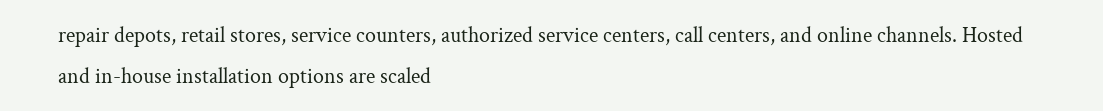repair depots, retail stores, service counters, authorized service centers, call centers, and online channels. Hosted and in-house installation options are scaled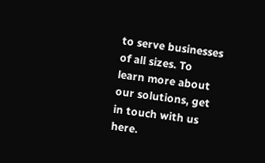to serve businesses of all sizes. To learn more about our solutions, get in touch with us here.